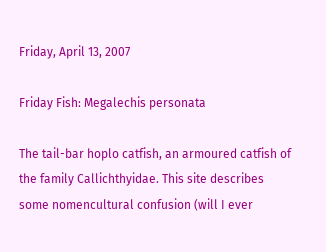Friday, April 13, 2007

Friday Fish: Megalechis personata

The tail-bar hoplo catfish, an armoured catfish of the family Callichthyidae. This site describes some nomencultural confusion (will I ever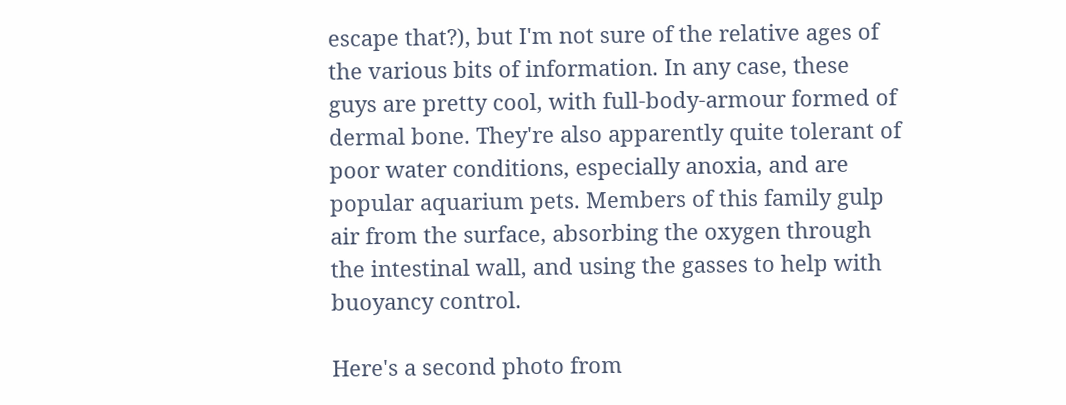escape that?), but I'm not sure of the relative ages of the various bits of information. In any case, these guys are pretty cool, with full-body-armour formed of dermal bone. They're also apparently quite tolerant of poor water conditions, especially anoxia, and are popular aquarium pets. Members of this family gulp air from the surface, absorbing the oxygen through the intestinal wall, and using the gasses to help with buoyancy control.

Here's a second photo from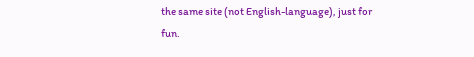the same site (not English-language), just for fun.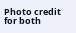Photo credit for both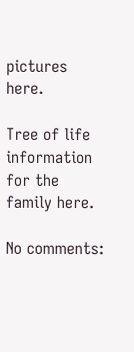pictures here.

Tree of life information for the family here.

No comments: